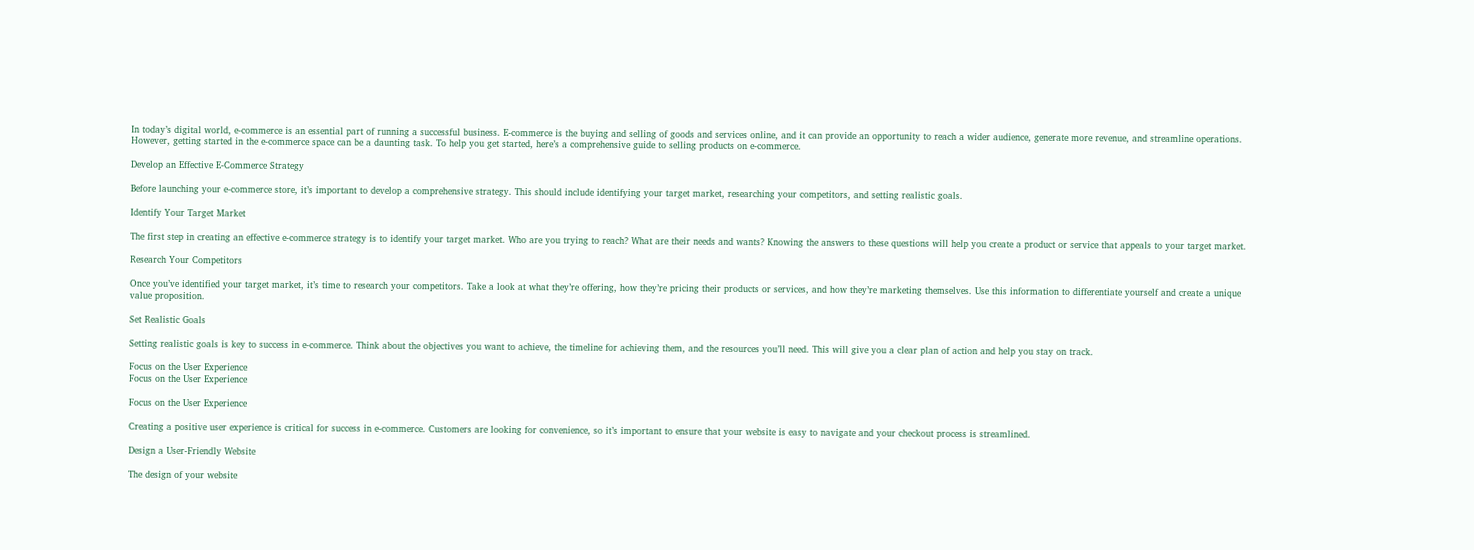In today’s digital world, e-commerce is an essential part of running a successful business. E-commerce is the buying and selling of goods and services online, and it can provide an opportunity to reach a wider audience, generate more revenue, and streamline operations. However, getting started in the e-commerce space can be a daunting task. To help you get started, here’s a comprehensive guide to selling products on e-commerce.

Develop an Effective E-Commerce Strategy

Before launching your e-commerce store, it’s important to develop a comprehensive strategy. This should include identifying your target market, researching your competitors, and setting realistic goals.

Identify Your Target Market

The first step in creating an effective e-commerce strategy is to identify your target market. Who are you trying to reach? What are their needs and wants? Knowing the answers to these questions will help you create a product or service that appeals to your target market.

Research Your Competitors

Once you’ve identified your target market, it’s time to research your competitors. Take a look at what they’re offering, how they’re pricing their products or services, and how they’re marketing themselves. Use this information to differentiate yourself and create a unique value proposition.

Set Realistic Goals

Setting realistic goals is key to success in e-commerce. Think about the objectives you want to achieve, the timeline for achieving them, and the resources you’ll need. This will give you a clear plan of action and help you stay on track.

Focus on the User Experience
Focus on the User Experience

Focus on the User Experience

Creating a positive user experience is critical for success in e-commerce. Customers are looking for convenience, so it’s important to ensure that your website is easy to navigate and your checkout process is streamlined.

Design a User-Friendly Website

The design of your website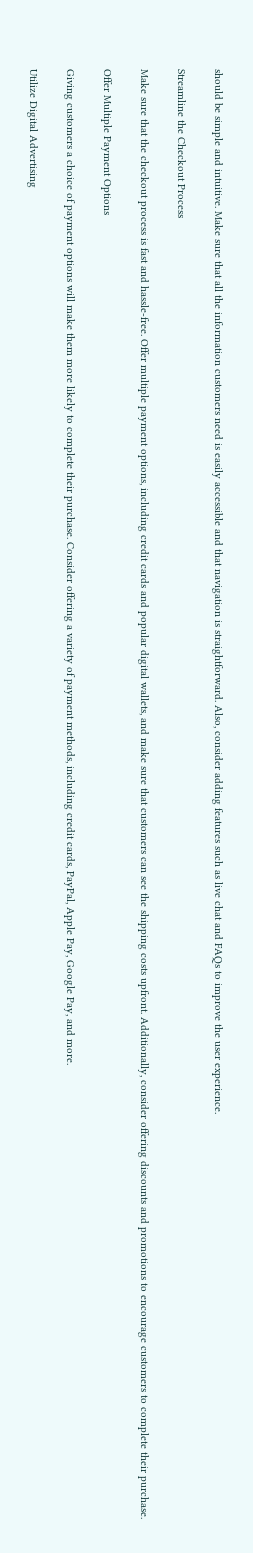should be simple and intuitive. Make sure that all the information customers need is easily accessible and that navigation is straightforward. Also, consider adding features such as live chat and FAQs to improve the user experience.

Streamline the Checkout Process

Make sure that the checkout process is fast and hassle-free. Offer multiple payment options, including credit cards and popular digital wallets, and make sure that customers can see the shipping costs upfront. Additionally, consider offering discounts and promotions to encourage customers to complete their purchase.

Offer Multiple Payment Options

Giving customers a choice of payment options will make them more likely to complete their purchase. Consider offering a variety of payment methods, including credit cards, PayPal, Apple Pay, Google Pay, and more.

Utilize Digital Advertising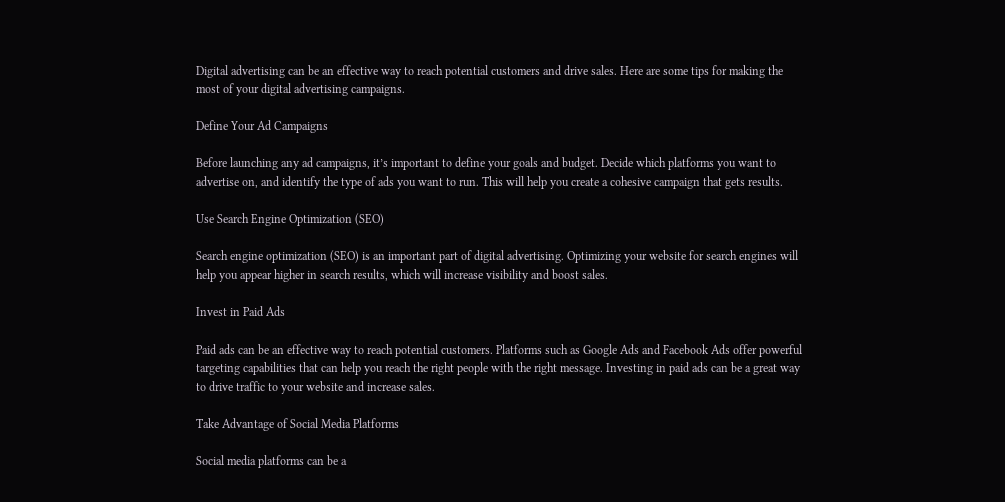Digital advertising can be an effective way to reach potential customers and drive sales. Here are some tips for making the most of your digital advertising campaigns.

Define Your Ad Campaigns

Before launching any ad campaigns, it’s important to define your goals and budget. Decide which platforms you want to advertise on, and identify the type of ads you want to run. This will help you create a cohesive campaign that gets results.

Use Search Engine Optimization (SEO)

Search engine optimization (SEO) is an important part of digital advertising. Optimizing your website for search engines will help you appear higher in search results, which will increase visibility and boost sales.

Invest in Paid Ads

Paid ads can be an effective way to reach potential customers. Platforms such as Google Ads and Facebook Ads offer powerful targeting capabilities that can help you reach the right people with the right message. Investing in paid ads can be a great way to drive traffic to your website and increase sales.

Take Advantage of Social Media Platforms

Social media platforms can be a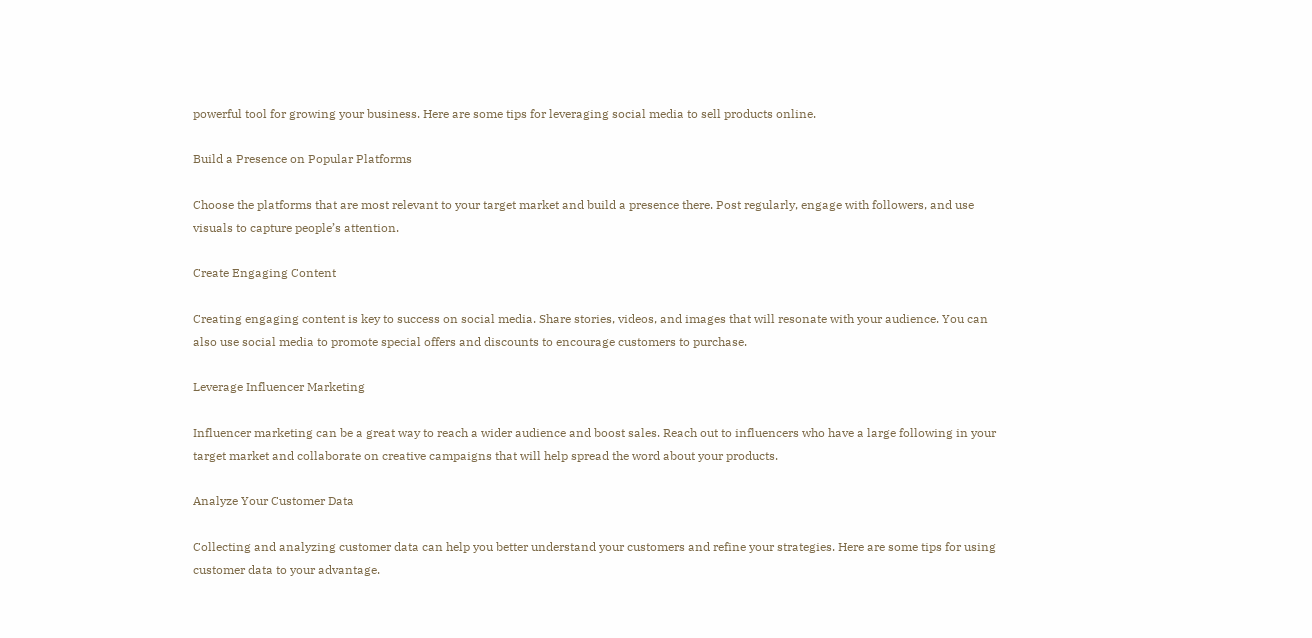powerful tool for growing your business. Here are some tips for leveraging social media to sell products online.

Build a Presence on Popular Platforms

Choose the platforms that are most relevant to your target market and build a presence there. Post regularly, engage with followers, and use visuals to capture people’s attention.

Create Engaging Content

Creating engaging content is key to success on social media. Share stories, videos, and images that will resonate with your audience. You can also use social media to promote special offers and discounts to encourage customers to purchase.

Leverage Influencer Marketing

Influencer marketing can be a great way to reach a wider audience and boost sales. Reach out to influencers who have a large following in your target market and collaborate on creative campaigns that will help spread the word about your products.

Analyze Your Customer Data

Collecting and analyzing customer data can help you better understand your customers and refine your strategies. Here are some tips for using customer data to your advantage.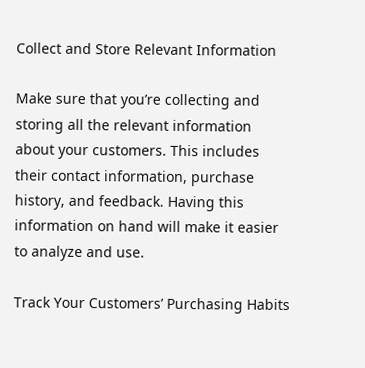Collect and Store Relevant Information

Make sure that you’re collecting and storing all the relevant information about your customers. This includes their contact information, purchase history, and feedback. Having this information on hand will make it easier to analyze and use.

Track Your Customers’ Purchasing Habits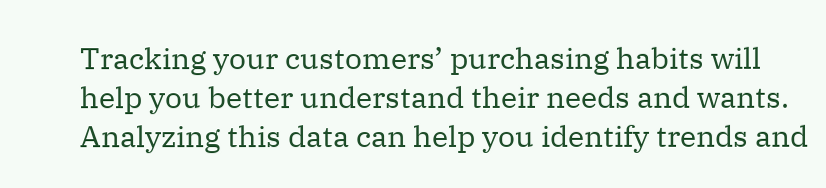Tracking your customers’ purchasing habits will help you better understand their needs and wants. Analyzing this data can help you identify trends and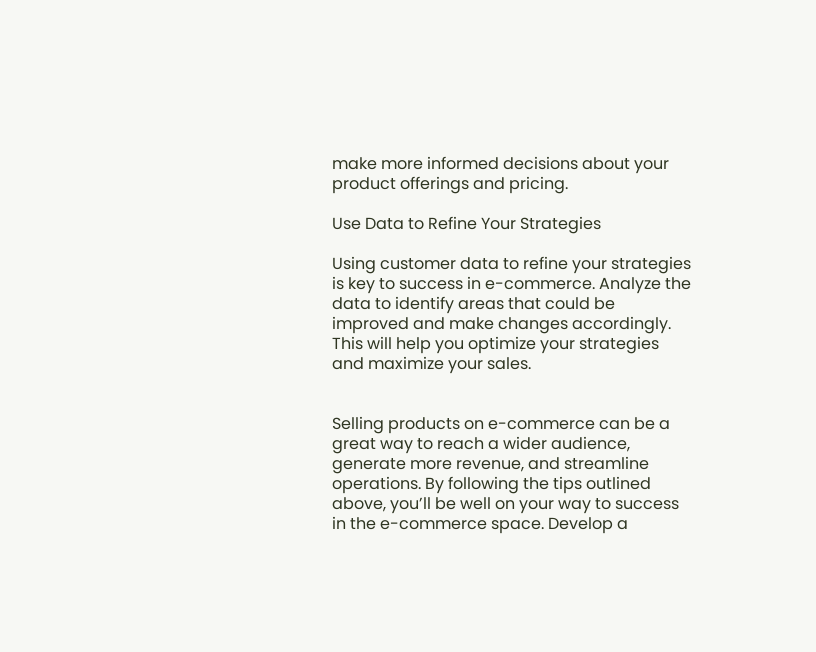make more informed decisions about your product offerings and pricing.

Use Data to Refine Your Strategies

Using customer data to refine your strategies is key to success in e-commerce. Analyze the data to identify areas that could be improved and make changes accordingly. This will help you optimize your strategies and maximize your sales.


Selling products on e-commerce can be a great way to reach a wider audience, generate more revenue, and streamline operations. By following the tips outlined above, you’ll be well on your way to success in the e-commerce space. Develop a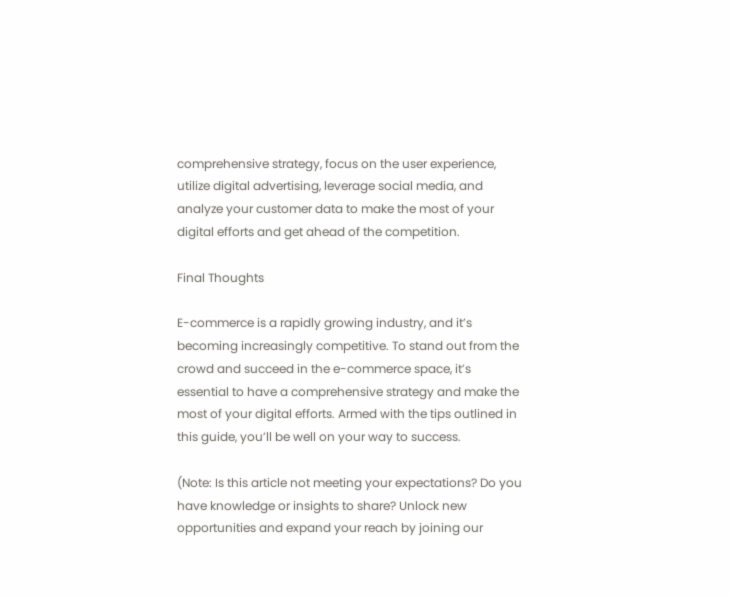comprehensive strategy, focus on the user experience, utilize digital advertising, leverage social media, and analyze your customer data to make the most of your digital efforts and get ahead of the competition.

Final Thoughts

E-commerce is a rapidly growing industry, and it’s becoming increasingly competitive. To stand out from the crowd and succeed in the e-commerce space, it’s essential to have a comprehensive strategy and make the most of your digital efforts. Armed with the tips outlined in this guide, you’ll be well on your way to success.

(Note: Is this article not meeting your expectations? Do you have knowledge or insights to share? Unlock new opportunities and expand your reach by joining our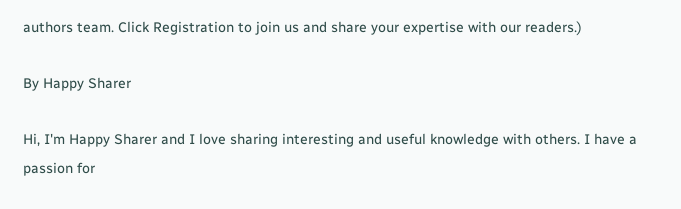authors team. Click Registration to join us and share your expertise with our readers.)

By Happy Sharer

Hi, I'm Happy Sharer and I love sharing interesting and useful knowledge with others. I have a passion for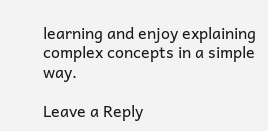learning and enjoy explaining complex concepts in a simple way.

Leave a Reply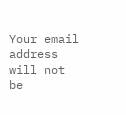Your email address will not be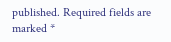published. Required fields are marked *